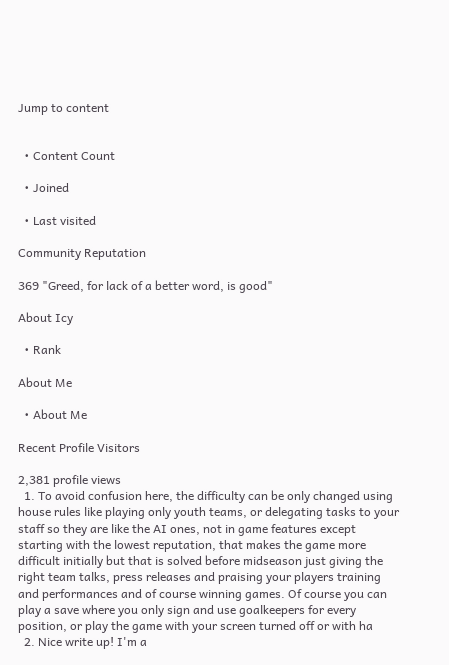Jump to content


  • Content Count

  • Joined

  • Last visited

Community Reputation

369 "Greed, for lack of a better word, is good"

About Icy

  • Rank

About Me

  • About Me

Recent Profile Visitors

2,381 profile views
  1. To avoid confusion here, the difficulty can be only changed using house rules like playing only youth teams, or delegating tasks to your staff so they are like the AI ones, not in game features except starting with the lowest reputation, that makes the game more difficult initially but that is solved before midseason just giving the right team talks, press releases and praising your players training and performances and of course winning games. Of course you can play a save where you only sign and use goalkeepers for every position, or play the game with your screen turned off or with ha
  2. Nice write up! I'm a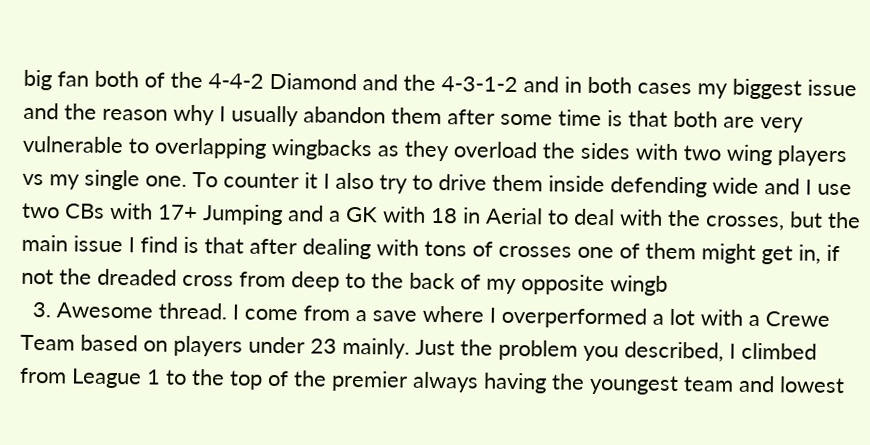big fan both of the 4-4-2 Diamond and the 4-3-1-2 and in both cases my biggest issue and the reason why I usually abandon them after some time is that both are very vulnerable to overlapping wingbacks as they overload the sides with two wing players vs my single one. To counter it I also try to drive them inside defending wide and I use two CBs with 17+ Jumping and a GK with 18 in Aerial to deal with the crosses, but the main issue I find is that after dealing with tons of crosses one of them might get in, if not the dreaded cross from deep to the back of my opposite wingb
  3. Awesome thread. I come from a save where I overperformed a lot with a Crewe Team based on players under 23 mainly. Just the problem you described, I climbed from League 1 to the top of the premier always having the youngest team and lowest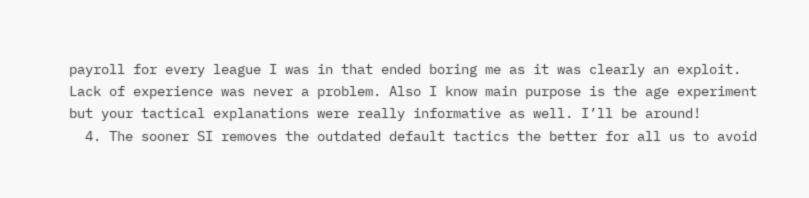payroll for every league I was in that ended boring me as it was clearly an exploit. Lack of experience was never a problem. Also I know main purpose is the age experiment but your tactical explanations were really informative as well. I’ll be around!
  4. The sooner SI removes the outdated default tactics the better for all us to avoid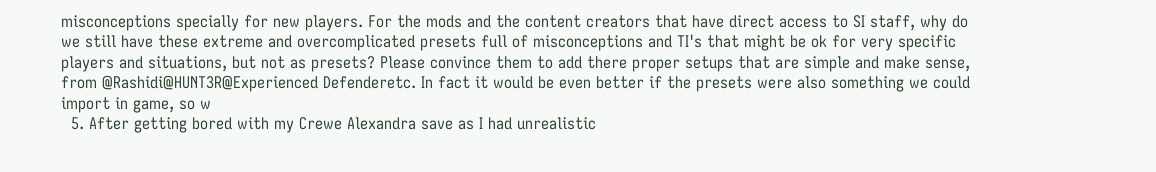misconceptions specially for new players. For the mods and the content creators that have direct access to SI staff, why do we still have these extreme and overcomplicated presets full of misconceptions and TI's that might be ok for very specific players and situations, but not as presets? Please convince them to add there proper setups that are simple and make sense, from @Rashidi@HUNT3R@Experienced Defenderetc. In fact it would be even better if the presets were also something we could import in game, so w
  5. After getting bored with my Crewe Alexandra save as I had unrealistic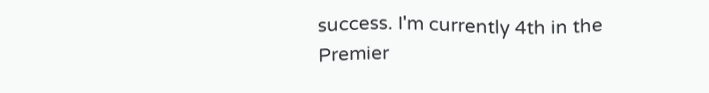success. I'm currently 4th in the Premier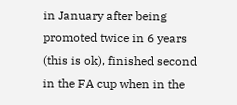in January after being promoted twice in 6 years (this is ok), finished second in the FA cup when in the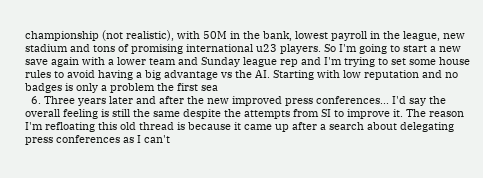championship (not realistic), with 50M in the bank, lowest payroll in the league, new stadium and tons of promising international u23 players. So I'm going to start a new save again with a lower team and Sunday league rep and I'm trying to set some house rules to avoid having a big advantage vs the AI. Starting with low reputation and no badges is only a problem the first sea
  6. Three years later and after the new improved press conferences... I'd say the overall feeling is still the same despite the attempts from SI to improve it. The reason I'm refloating this old thread is because it came up after a search about delegating press conferences as I can't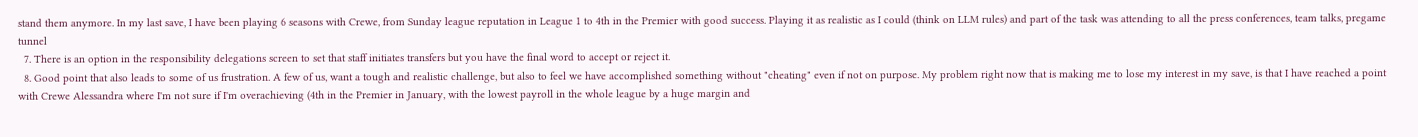stand them anymore. In my last save, I have been playing 6 seasons with Crewe, from Sunday league reputation in League 1 to 4th in the Premier with good success. Playing it as realistic as I could (think on LLM rules) and part of the task was attending to all the press conferences, team talks, pregame tunnel
  7. There is an option in the responsibility delegations screen to set that staff initiates transfers but you have the final word to accept or reject it.
  8. Good point that also leads to some of us frustration. A few of us, want a tough and realistic challenge, but also to feel we have accomplished something without "cheating" even if not on purpose. My problem right now that is making me to lose my interest in my save, is that I have reached a point with Crewe Alessandra where I'm not sure if I'm overachieving (4th in the Premier in January, with the lowest payroll in the whole league by a huge margin and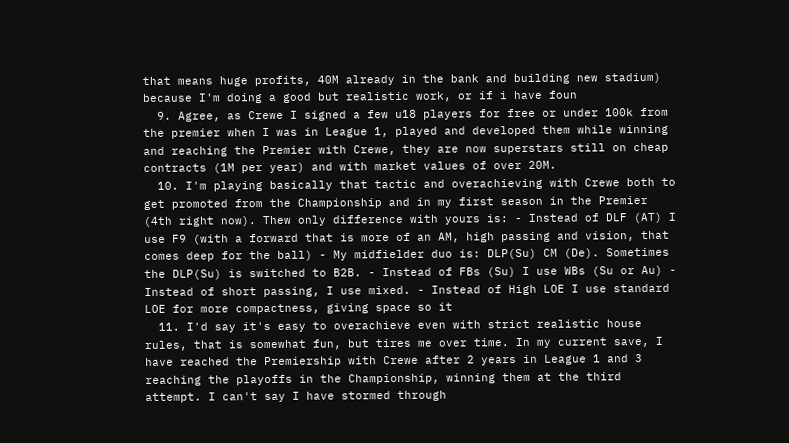that means huge profits, 40M already in the bank and building new stadium) because I'm doing a good but realistic work, or if i have foun
  9. Agree, as Crewe I signed a few u18 players for free or under 100k from the premier when I was in League 1, played and developed them while winning and reaching the Premier with Crewe, they are now superstars still on cheap contracts (1M per year) and with market values of over 20M.
  10. I'm playing basically that tactic and overachieving with Crewe both to get promoted from the Championship and in my first season in the Premier (4th right now). Thew only difference with yours is: - Instead of DLF (AT) I use F9 (with a forward that is more of an AM, high passing and vision, that comes deep for the ball) - My midfielder duo is: DLP(Su) CM (De). Sometimes the DLP(Su) is switched to B2B. - Instead of FBs (Su) I use WBs (Su or Au) - Instead of short passing, I use mixed. - Instead of High LOE I use standard LOE for more compactness, giving space so it
  11. I'd say it's easy to overachieve even with strict realistic house rules, that is somewhat fun, but tires me over time. In my current save, I have reached the Premiership with Crewe after 2 years in League 1 and 3 reaching the playoffs in the Championship, winning them at the third attempt. I can't say I have stormed through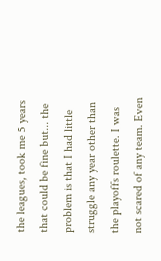the leagues, took me 5 years that could be fine but... the problem is that I had little struggle any year other than the playoffs roulette. I was not scared of any team. Even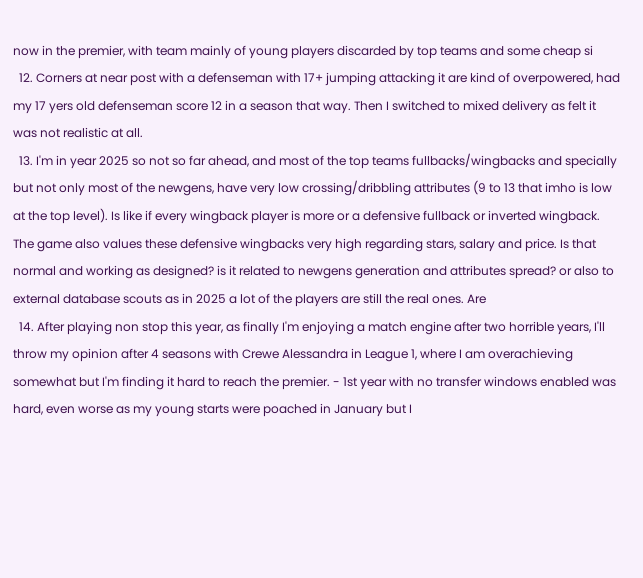now in the premier, with team mainly of young players discarded by top teams and some cheap si
  12. Corners at near post with a defenseman with 17+ jumping attacking it are kind of overpowered, had my 17 yers old defenseman score 12 in a season that way. Then I switched to mixed delivery as felt it was not realistic at all.
  13. I'm in year 2025 so not so far ahead, and most of the top teams fullbacks/wingbacks and specially but not only most of the newgens, have very low crossing/dribbling attributes (9 to 13 that imho is low at the top level). Is like if every wingback player is more or a defensive fullback or inverted wingback. The game also values these defensive wingbacks very high regarding stars, salary and price. Is that normal and working as designed? is it related to newgens generation and attributes spread? or also to external database scouts as in 2025 a lot of the players are still the real ones. Are
  14. After playing non stop this year, as finally I'm enjoying a match engine after two horrible years, I'll throw my opinion after 4 seasons with Crewe Alessandra in League 1, where I am overachieving somewhat but I'm finding it hard to reach the premier. - 1st year with no transfer windows enabled was hard, even worse as my young starts were poached in January but I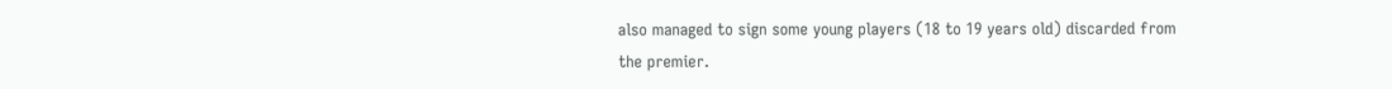also managed to sign some young players (18 to 19 years old) discarded from the premier.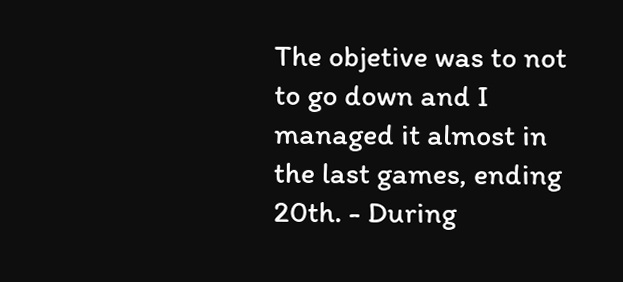The objetive was to not to go down and I managed it almost in the last games, ending 20th. - During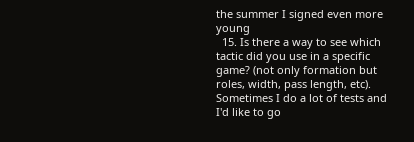the summer I signed even more young
  15. Is there a way to see which tactic did you use in a specific game? (not only formation but roles, width, pass length, etc). Sometimes I do a lot of tests and I'd like to go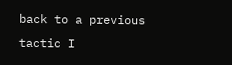back to a previous tactic I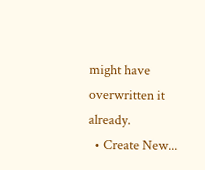might have overwritten it already.
  • Create New...